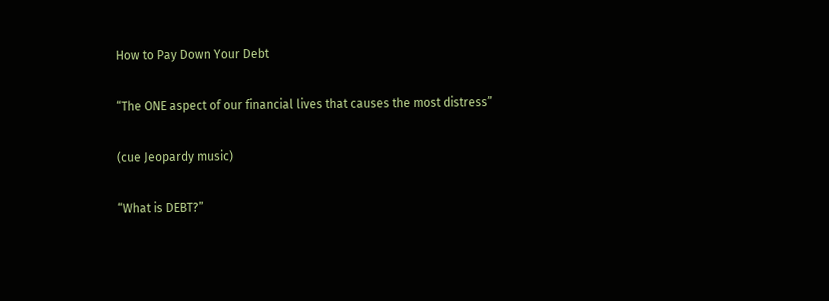How to Pay Down Your Debt

“The ONE aspect of our financial lives that causes the most distress”

(cue Jeopardy music)

“What is DEBT?”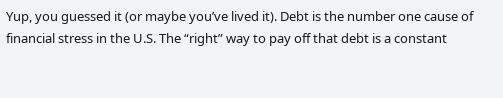Yup, you guessed it (or maybe you’ve lived it). Debt is the number one cause of financial stress in the U.S. The “right” way to pay off that debt is a constant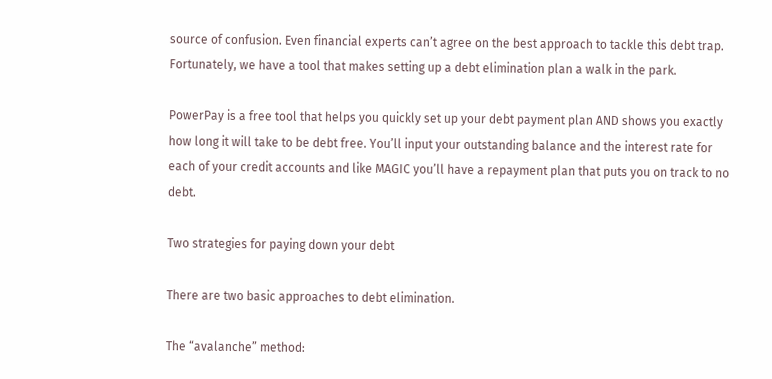source of confusion. Even financial experts can’t agree on the best approach to tackle this debt trap. Fortunately, we have a tool that makes setting up a debt elimination plan a walk in the park.

PowerPay is a free tool that helps you quickly set up your debt payment plan AND shows you exactly how long it will take to be debt free. You’ll input your outstanding balance and the interest rate for each of your credit accounts and like MAGIC you’ll have a repayment plan that puts you on track to no debt.

Two strategies for paying down your debt

There are two basic approaches to debt elimination.

The “avalanche” method: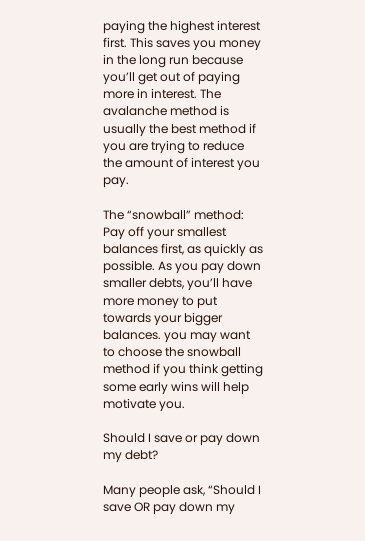paying the highest interest first. This saves you money in the long run because you’ll get out of paying more in interest. The avalanche method is usually the best method if you are trying to reduce the amount of interest you pay.

The “snowball” method: Pay off your smallest balances first, as quickly as possible. As you pay down smaller debts, you’ll have more money to put towards your bigger balances. you may want to choose the snowball method if you think getting some early wins will help motivate you.

Should I save or pay down my debt?

Many people ask, “Should I save OR pay down my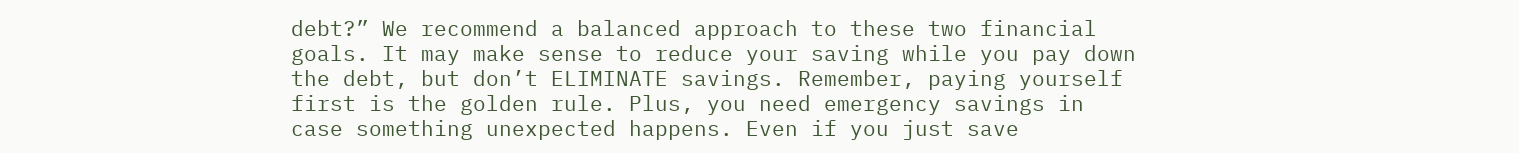debt?” We recommend a balanced approach to these two financial goals. It may make sense to reduce your saving while you pay down the debt, but don’t ELIMINATE savings. Remember, paying yourself first is the golden rule. Plus, you need emergency savings in case something unexpected happens. Even if you just save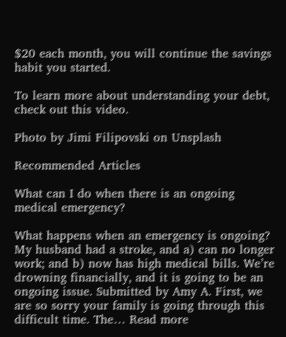$20 each month, you will continue the savings habit you started.

To learn more about understanding your debt, check out this video.

Photo by Jimi Filipovski on Unsplash

Recommended Articles

What can I do when there is an ongoing medical emergency?

What happens when an emergency is ongoing? My husband had a stroke, and a) can no longer work; and b) now has high medical bills. We’re drowning financially, and it is going to be an ongoing issue. Submitted by Amy A. First, we are so sorry your family is going through this difficult time. The… Read more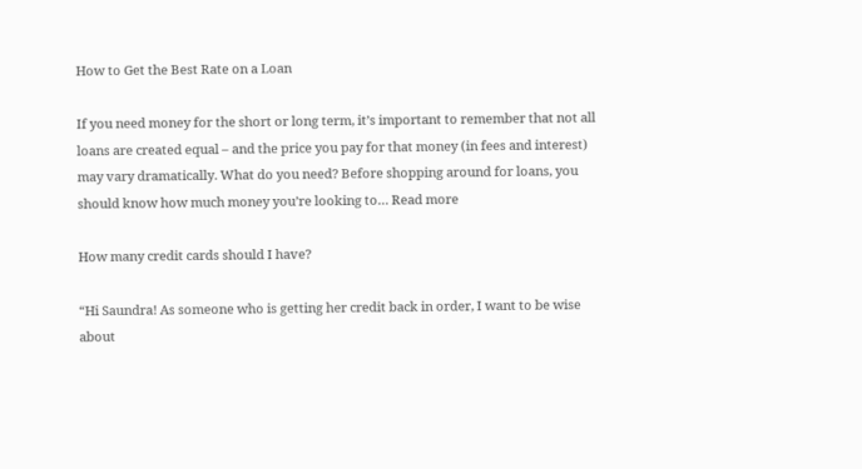How to Get the Best Rate on a Loan

If you need money for the short or long term, it’s important to remember that not all loans are created equal – and the price you pay for that money (in fees and interest) may vary dramatically. What do you need? Before shopping around for loans, you should know how much money you’re looking to… Read more

How many credit cards should I have?

“Hi Saundra! As someone who is getting her credit back in order, I want to be wise about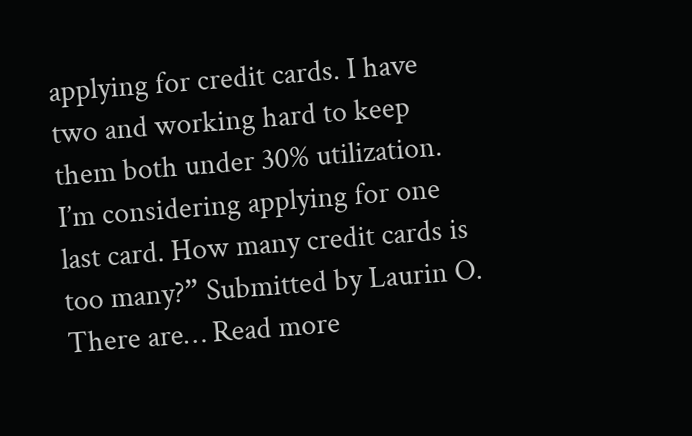applying for credit cards. I have two and working hard to keep them both under 30% utilization. I’m considering applying for one last card. How many credit cards is too many?” Submitted by Laurin O. There are… Read more